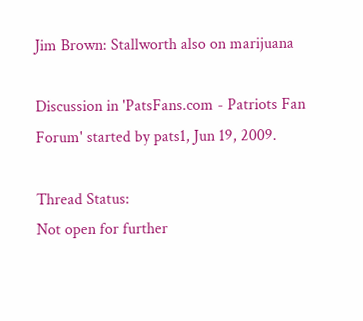Jim Brown: Stallworth also on marijuana

Discussion in 'PatsFans.com - Patriots Fan Forum' started by pats1, Jun 19, 2009.

Thread Status:
Not open for further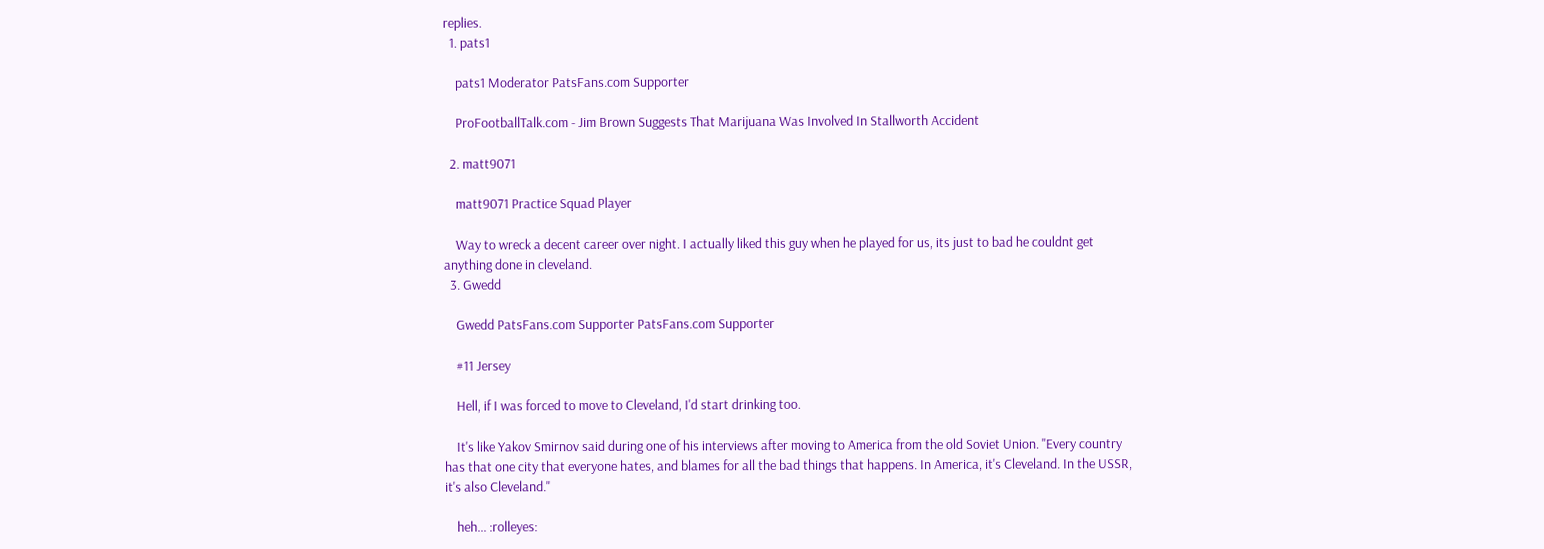replies.
  1. pats1

    pats1 Moderator PatsFans.com Supporter

    ProFootballTalk.com - Jim Brown Suggests That Marijuana Was Involved In Stallworth Accident

  2. matt9071

    matt9071 Practice Squad Player

    Way to wreck a decent career over night. I actually liked this guy when he played for us, its just to bad he couldnt get anything done in cleveland.
  3. Gwedd

    Gwedd PatsFans.com Supporter PatsFans.com Supporter

    #11 Jersey

    Hell, if I was forced to move to Cleveland, I'd start drinking too.

    It's like Yakov Smirnov said during one of his interviews after moving to America from the old Soviet Union. "Every country has that one city that everyone hates, and blames for all the bad things that happens. In America, it's Cleveland. In the USSR, it's also Cleveland."

    heh... :rolleyes: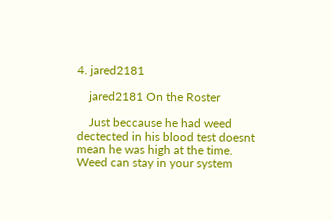4. jared2181

    jared2181 On the Roster

    Just beccause he had weed dectected in his blood test doesnt mean he was high at the time. Weed can stay in your system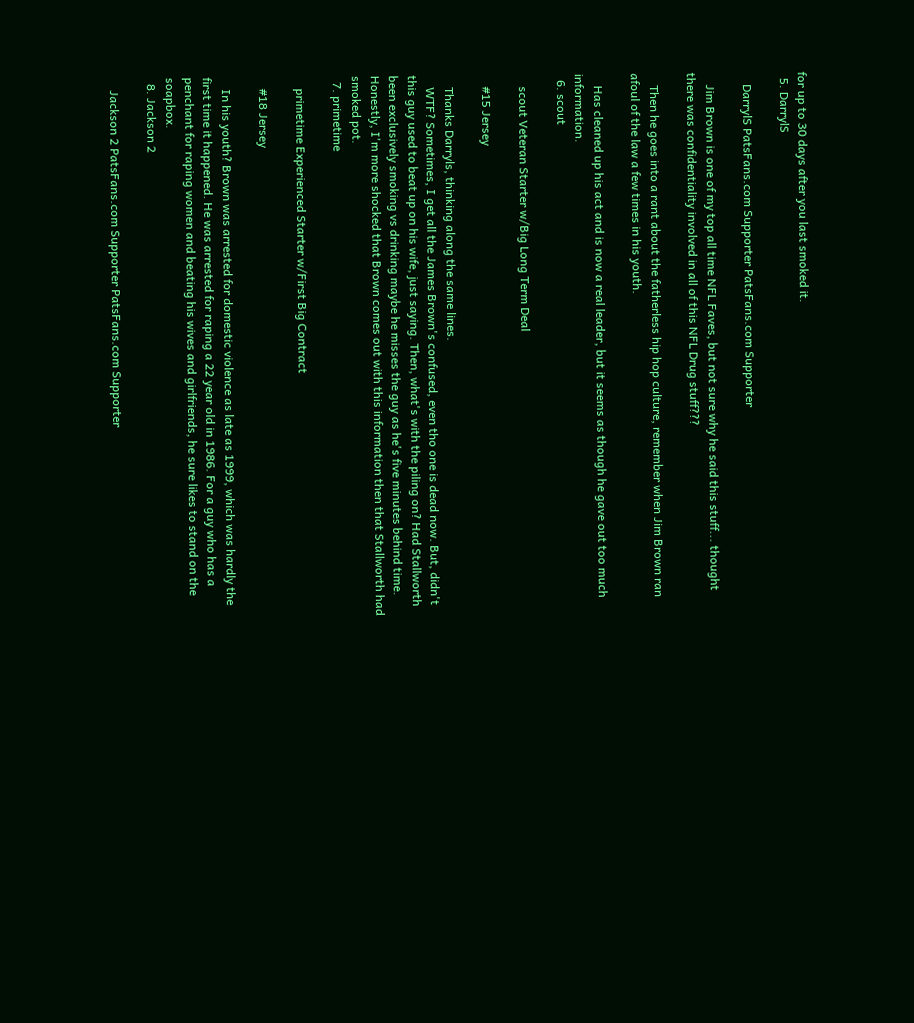for up to 30 days after you last smoked it.
  5. DarrylS

    DarrylS PatsFans.com Supporter PatsFans.com Supporter

    Jim Brown is one of my top all time NFL Faves, but not sure why he said this stuff... thought there was confidentiality involved in all of this NFL Drug stuff???

    Then he goes into a rant about the fatherless hip hop culture, remember when Jim Brown ran afoul of the law a few times in his youth.

    Has cleaned up his act and is now a real leader, but it seems as though he gave out too much information.
  6. scout

    scout Veteran Starter w/Big Long Term Deal

    #15 Jersey

    Thanks Darryls, thinking along the same lines.
    WTF? Sometimes, I get all the James Brown's confused, even tho one is dead now. But, didn't this guy used to beat up on his wife, just saying. Then, what's with the piling on? Had Stallworth been exclusively smoking vs drinking maybe he misses the guy as he's five minutes behind time. Honestly, I'm more shocked that Brown comes out with this information then that Stallworth had smoked pot.
  7. primetime

    primetime Experienced Starter w/First Big Contract

    #18 Jersey

    In his youth? Brown was arrested for domestic violence as late as 1999, which was hardly the first time it happened. He was arrested for raping a 22 year old in 1986. For a guy who has a penchant for raping women and beating his wives and girlfriends, he sure likes to stand on the soapbox.
  8. Jackson 2

    Jackson 2 PatsFans.com Supporter PatsFans.com Supporter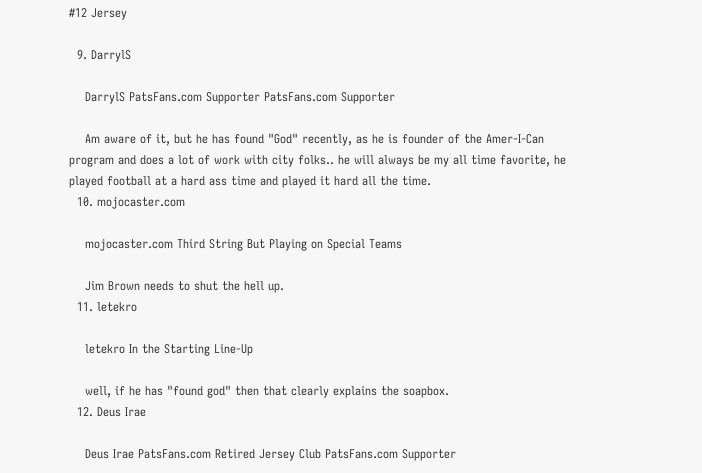#12 Jersey

  9. DarrylS

    DarrylS PatsFans.com Supporter PatsFans.com Supporter

    Am aware of it, but he has found "God" recently, as he is founder of the Amer-I-Can program and does a lot of work with city folks.. he will always be my all time favorite, he played football at a hard ass time and played it hard all the time.
  10. mojocaster.com

    mojocaster.com Third String But Playing on Special Teams

    Jim Brown needs to shut the hell up.
  11. letekro

    letekro In the Starting Line-Up

    well, if he has "found god" then that clearly explains the soapbox.
  12. Deus Irae

    Deus Irae PatsFans.com Retired Jersey Club PatsFans.com Supporter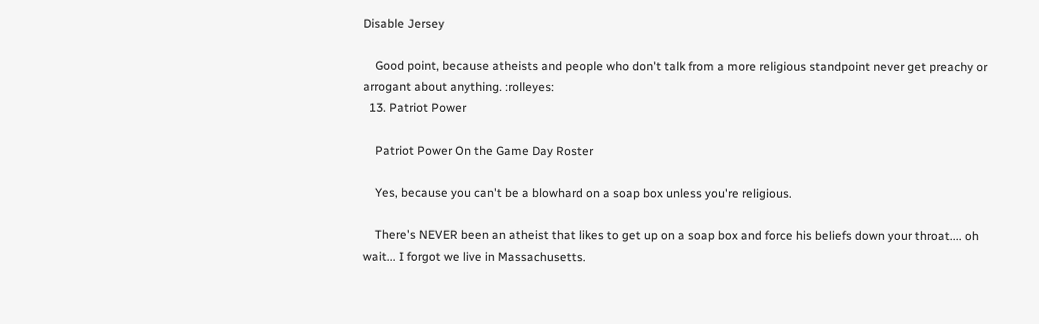Disable Jersey

    Good point, because atheists and people who don't talk from a more religious standpoint never get preachy or arrogant about anything. :rolleyes:
  13. Patriot Power

    Patriot Power On the Game Day Roster

    Yes, because you can't be a blowhard on a soap box unless you're religious.

    There's NEVER been an atheist that likes to get up on a soap box and force his beliefs down your throat.... oh wait... I forgot we live in Massachusetts.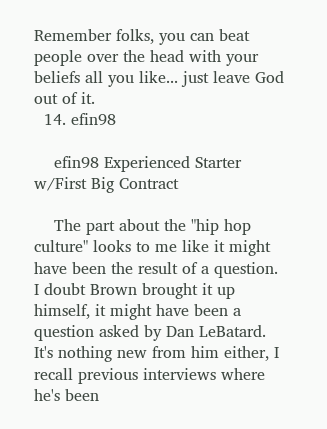Remember folks, you can beat people over the head with your beliefs all you like... just leave God out of it.
  14. efin98

    efin98 Experienced Starter w/First Big Contract

    The part about the "hip hop culture" looks to me like it might have been the result of a question. I doubt Brown brought it up himself, it might have been a question asked by Dan LeBatard. It's nothing new from him either, I recall previous interviews where he's been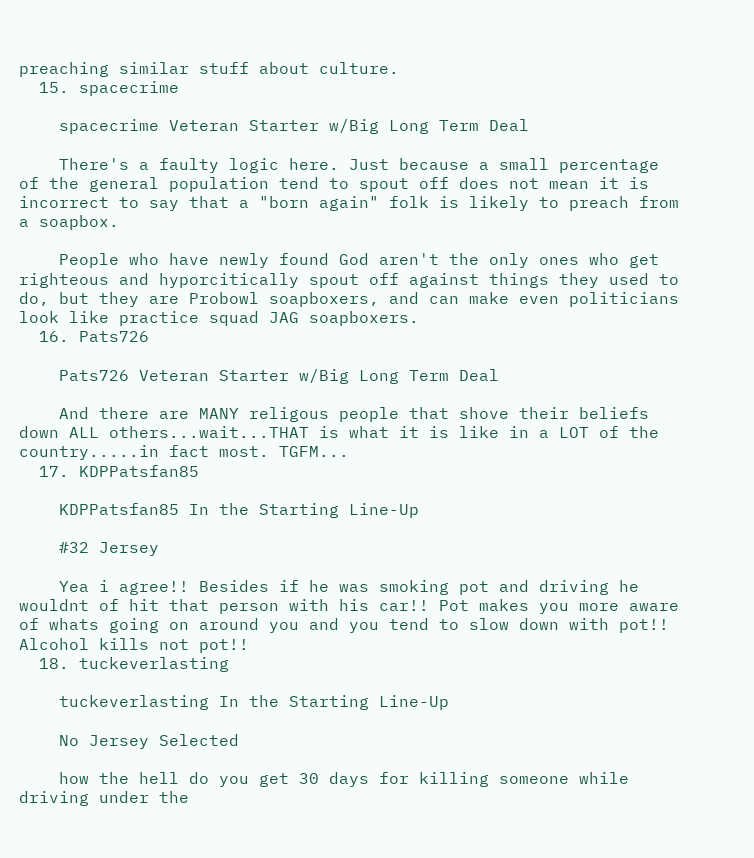preaching similar stuff about culture.
  15. spacecrime

    spacecrime Veteran Starter w/Big Long Term Deal

    There's a faulty logic here. Just because a small percentage of the general population tend to spout off does not mean it is incorrect to say that a "born again" folk is likely to preach from a soapbox.

    People who have newly found God aren't the only ones who get righteous and hyporcitically spout off against things they used to do, but they are Probowl soapboxers, and can make even politicians look like practice squad JAG soapboxers.
  16. Pats726

    Pats726 Veteran Starter w/Big Long Term Deal

    And there are MANY religous people that shove their beliefs down ALL others...wait...THAT is what it is like in a LOT of the country.....in fact most. TGFM...
  17. KDPPatsfan85

    KDPPatsfan85 In the Starting Line-Up

    #32 Jersey

    Yea i agree!! Besides if he was smoking pot and driving he wouldnt of hit that person with his car!! Pot makes you more aware of whats going on around you and you tend to slow down with pot!! Alcohol kills not pot!!
  18. tuckeverlasting

    tuckeverlasting In the Starting Line-Up

    No Jersey Selected

    how the hell do you get 30 days for killing someone while driving under the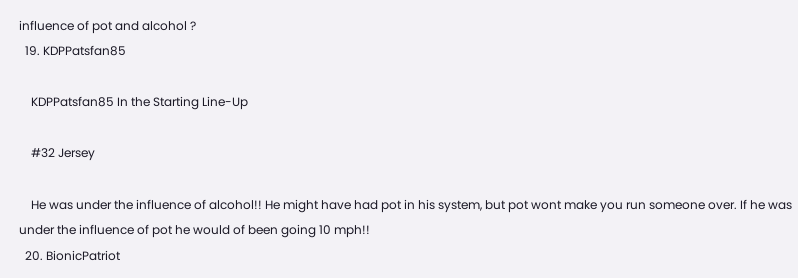influence of pot and alcohol ?
  19. KDPPatsfan85

    KDPPatsfan85 In the Starting Line-Up

    #32 Jersey

    He was under the influence of alcohol!! He might have had pot in his system, but pot wont make you run someone over. If he was under the influence of pot he would of been going 10 mph!!
  20. BionicPatriot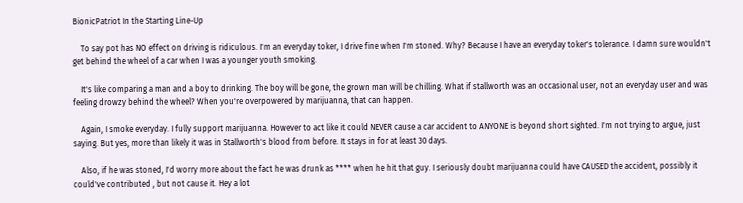BionicPatriot In the Starting Line-Up

    To say pot has NO effect on driving is ridiculous. I'm an everyday toker, I drive fine when I'm stoned. Why? Because I have an everyday toker's tolerance. I damn sure wouldn't get behind the wheel of a car when I was a younger youth smoking.

    It's like comparing a man and a boy to drinking. The boy will be gone, the grown man will be chilling. What if stallworth was an occasional user, not an everyday user and was feeling drowzy behind the wheel? When you're overpowered by marijuanna, that can happen.

    Again, I smoke everyday. I fully support marijuanna. However to act like it could NEVER cause a car accident to ANYONE is beyond short sighted. I'm not trying to argue, just saying. But yes, more than likely it was in Stallworth's blood from before. It stays in for at least 30 days.

    Also, if he was stoned, I'd worry more about the fact he was drunk as **** when he hit that guy. I seriously doubt marijuanna could have CAUSED the accident, possibly it could've contributed , but not cause it. Hey a lot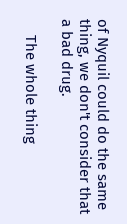of Nyquil could do the same thing, we don't consider that a bad drug.

    The whole thing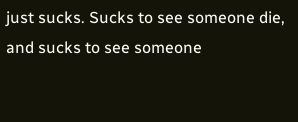just sucks. Sucks to see someone die, and sucks to see someone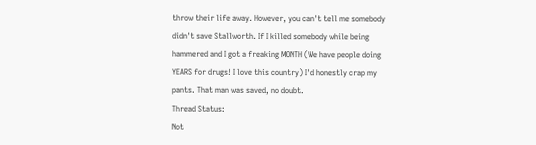throw their life away. However, you can't tell me somebody didn't save Stallworth. If I killed somebody while being hammered and I got a freaking MONTH (We have people doing YEARS for drugs! I love this country) I'd honestly crap my pants. That man was saved, no doubt.
Thread Status:
Not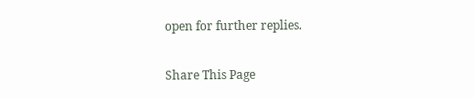open for further replies.

Share This Page